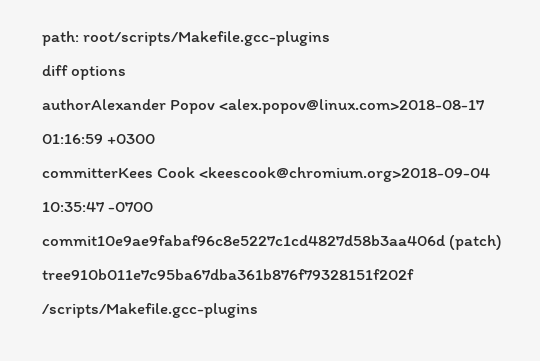path: root/scripts/Makefile.gcc-plugins
diff options
authorAlexander Popov <alex.popov@linux.com>2018-08-17 01:16:59 +0300
committerKees Cook <keescook@chromium.org>2018-09-04 10:35:47 -0700
commit10e9ae9fabaf96c8e5227c1cd4827d58b3aa406d (patch)
tree910b011e7c95ba67dba361b876f79328151f202f /scripts/Makefile.gcc-plugins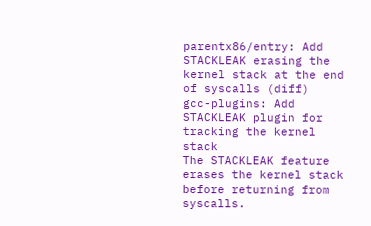parentx86/entry: Add STACKLEAK erasing the kernel stack at the end of syscalls (diff)
gcc-plugins: Add STACKLEAK plugin for tracking the kernel stack
The STACKLEAK feature erases the kernel stack before returning from syscalls.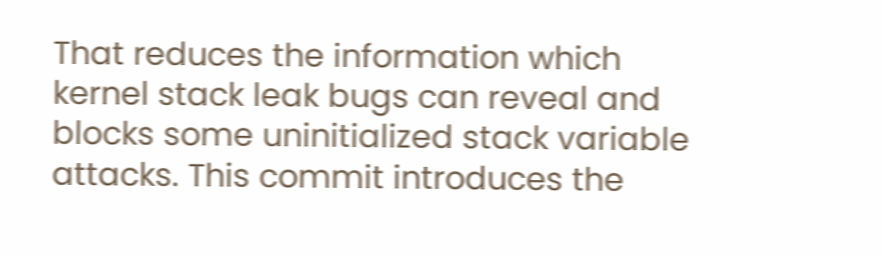That reduces the information which kernel stack leak bugs can reveal and blocks some uninitialized stack variable attacks. This commit introduces the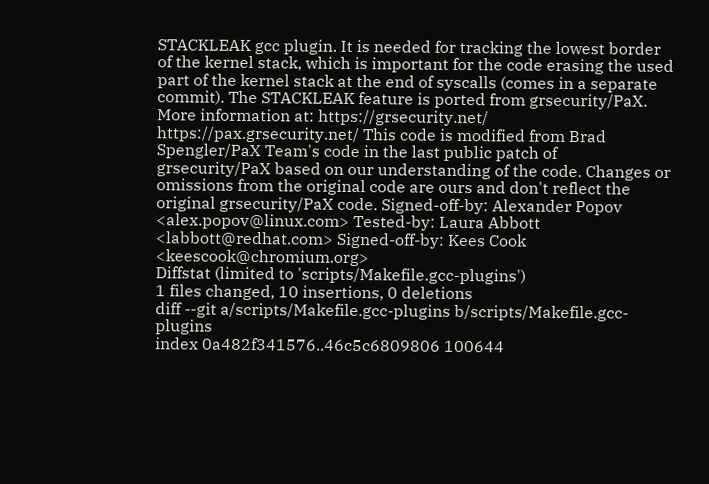STACKLEAK gcc plugin. It is needed for tracking the lowest border of the kernel stack, which is important for the code erasing the used part of the kernel stack at the end of syscalls (comes in a separate commit). The STACKLEAK feature is ported from grsecurity/PaX. More information at: https://grsecurity.net/ https://pax.grsecurity.net/ This code is modified from Brad Spengler/PaX Team's code in the last public patch of grsecurity/PaX based on our understanding of the code. Changes or omissions from the original code are ours and don't reflect the original grsecurity/PaX code. Signed-off-by: Alexander Popov <alex.popov@linux.com> Tested-by: Laura Abbott <labbott@redhat.com> Signed-off-by: Kees Cook <keescook@chromium.org>
Diffstat (limited to 'scripts/Makefile.gcc-plugins')
1 files changed, 10 insertions, 0 deletions
diff --git a/scripts/Makefile.gcc-plugins b/scripts/Makefile.gcc-plugins
index 0a482f341576..46c5c6809806 100644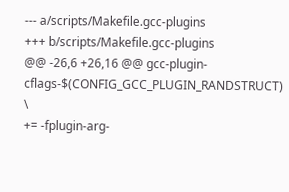--- a/scripts/Makefile.gcc-plugins
+++ b/scripts/Makefile.gcc-plugins
@@ -26,6 +26,16 @@ gcc-plugin-cflags-$(CONFIG_GCC_PLUGIN_RANDSTRUCT) \
+= -fplugin-arg-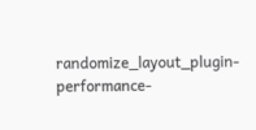randomize_layout_plugin-performance-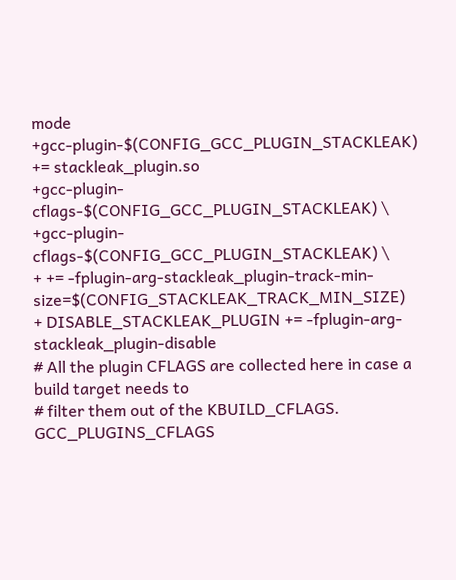mode
+gcc-plugin-$(CONFIG_GCC_PLUGIN_STACKLEAK) += stackleak_plugin.so
+gcc-plugin-cflags-$(CONFIG_GCC_PLUGIN_STACKLEAK) \
+gcc-plugin-cflags-$(CONFIG_GCC_PLUGIN_STACKLEAK) \
+ += -fplugin-arg-stackleak_plugin-track-min-size=$(CONFIG_STACKLEAK_TRACK_MIN_SIZE)
+ DISABLE_STACKLEAK_PLUGIN += -fplugin-arg-stackleak_plugin-disable
# All the plugin CFLAGS are collected here in case a build target needs to
# filter them out of the KBUILD_CFLAGS.
GCC_PLUGINS_CFLAGS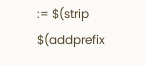:= $(strip $(addprefix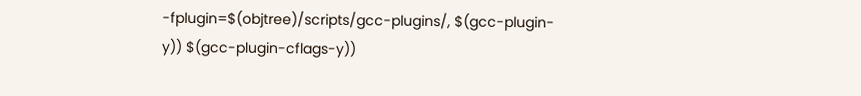-fplugin=$(objtree)/scripts/gcc-plugins/, $(gcc-plugin-y)) $(gcc-plugin-cflags-y))